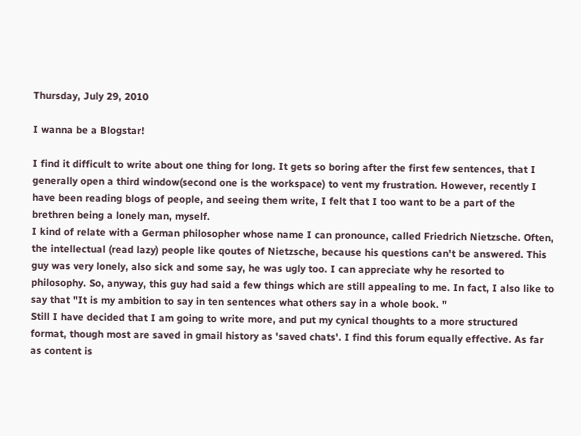Thursday, July 29, 2010

I wanna be a Blogstar!

I find it difficult to write about one thing for long. It gets so boring after the first few sentences, that I generally open a third window(second one is the workspace) to vent my frustration. However, recently I have been reading blogs of people, and seeing them write, I felt that I too want to be a part of the brethren being a lonely man, myself.
I kind of relate with a German philosopher whose name I can pronounce, called Friedrich Nietzsche. Often, the intellectual (read lazy) people like qoutes of Nietzsche, because his questions can't be answered. This guy was very lonely, also sick and some say, he was ugly too. I can appreciate why he resorted to philosophy. So, anyway, this guy had said a few things which are still appealing to me. In fact, I also like to say that "It is my ambition to say in ten sentences what others say in a whole book. "
Still I have decided that I am going to write more, and put my cynical thoughts to a more structured format, though most are saved in gmail history as 'saved chats'. I find this forum equally effective. As far as content is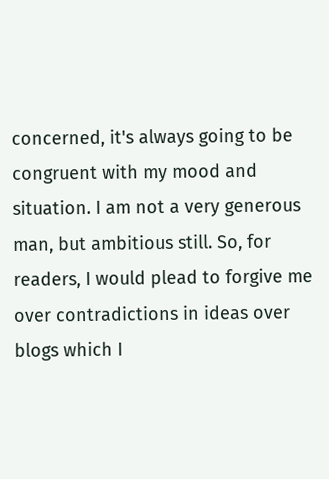concerned, it's always going to be congruent with my mood and situation. I am not a very generous man, but ambitious still. So, for readers, I would plead to forgive me over contradictions in ideas over blogs which I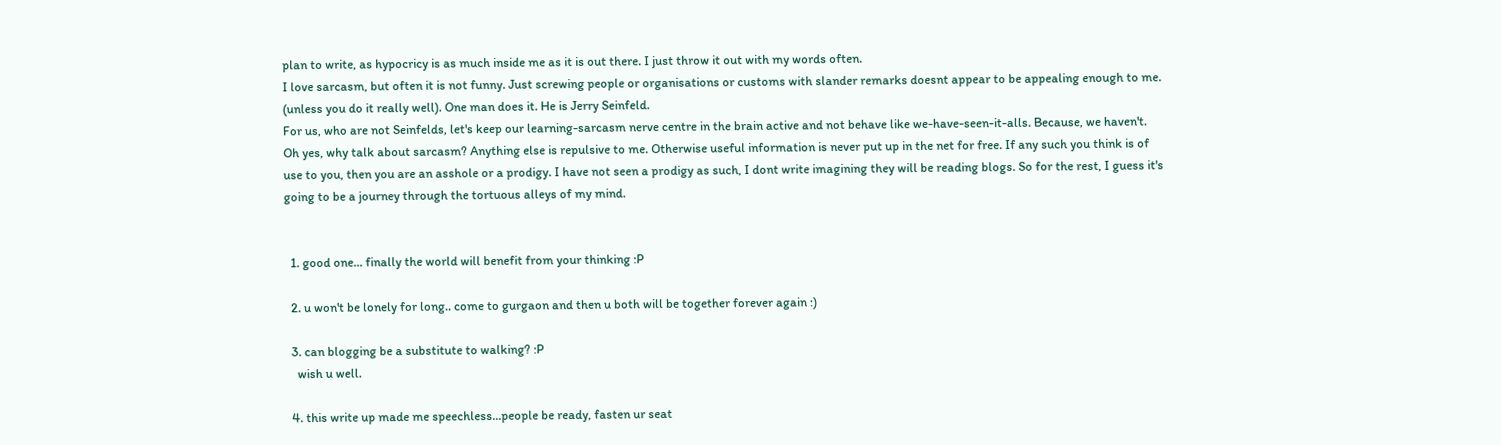plan to write, as hypocricy is as much inside me as it is out there. I just throw it out with my words often.
I love sarcasm, but often it is not funny. Just screwing people or organisations or customs with slander remarks doesnt appear to be appealing enough to me. (unless you do it really well). One man does it. He is Jerry Seinfeld.
For us, who are not Seinfelds, let's keep our learning-sarcasm nerve centre in the brain active and not behave like we-have-seen-it-alls. Because, we haven't.
Oh yes, why talk about sarcasm? Anything else is repulsive to me. Otherwise useful information is never put up in the net for free. If any such you think is of use to you, then you are an asshole or a prodigy. I have not seen a prodigy as such, I dont write imagining they will be reading blogs. So for the rest, I guess it's going to be a journey through the tortuous alleys of my mind.


  1. good one... finally the world will benefit from your thinking :P

  2. u won't be lonely for long.. come to gurgaon and then u both will be together forever again :)

  3. can blogging be a substitute to walking? :P
    wish u well.

  4. this write up made me speechless...people be ready, fasten ur seat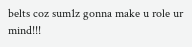belts coz sum1z gonna make u role ur mind!!!